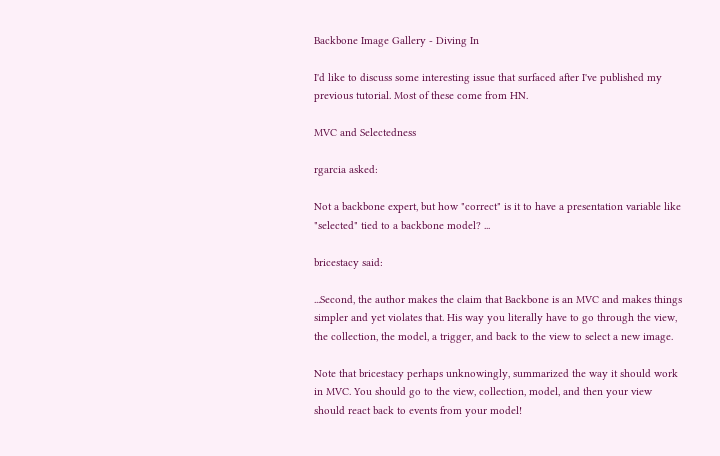Backbone Image Gallery - Diving In

I'd like to discuss some interesting issue that surfaced after I've published my previous tutorial. Most of these come from HN.

MVC and Selectedness

rgarcia asked:

Not a backbone expert, but how "correct" is it to have a presentation variable like "selected" tied to a backbone model? ...

bricestacy said:

...Second, the author makes the claim that Backbone is an MVC and makes things simpler and yet violates that. His way you literally have to go through the view, the collection, the model, a trigger, and back to the view to select a new image.

Note that bricestacy perhaps unknowingly, summarized the way it should work in MVC. You should go to the view, collection, model, and then your view should react back to events from your model!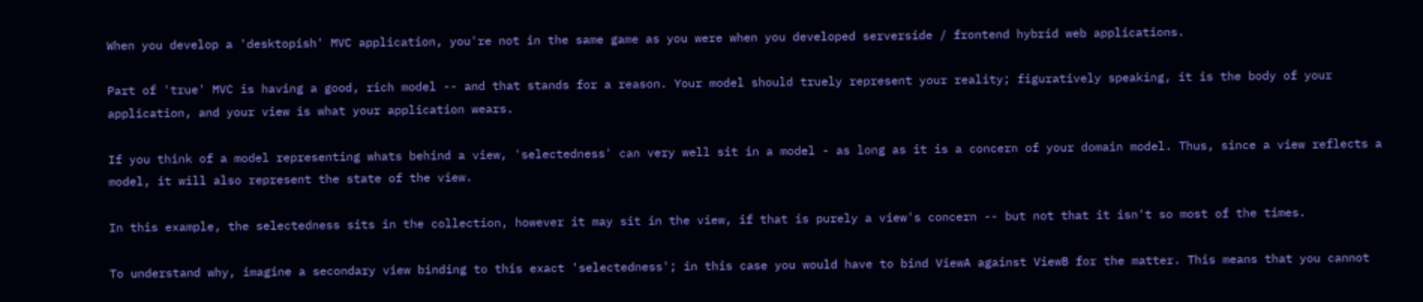When you develop a 'desktopish' MVC application, you're not in the same game as you were when you developed serverside / frontend hybrid web applications.

Part of 'true' MVC is having a good, rich model -- and that stands for a reason. Your model should truely represent your reality; figuratively speaking, it is the body of your application, and your view is what your application wears.

If you think of a model representing whats behind a view, 'selectedness' can very well sit in a model - as long as it is a concern of your domain model. Thus, since a view reflects a model, it will also represent the state of the view.

In this example, the selectedness sits in the collection, however it may sit in the view, if that is purely a view's concern -- but not that it isn't so most of the times.

To understand why, imagine a secondary view binding to this exact 'selectedness'; in this case you would have to bind ViewA against ViewB for the matter. This means that you cannot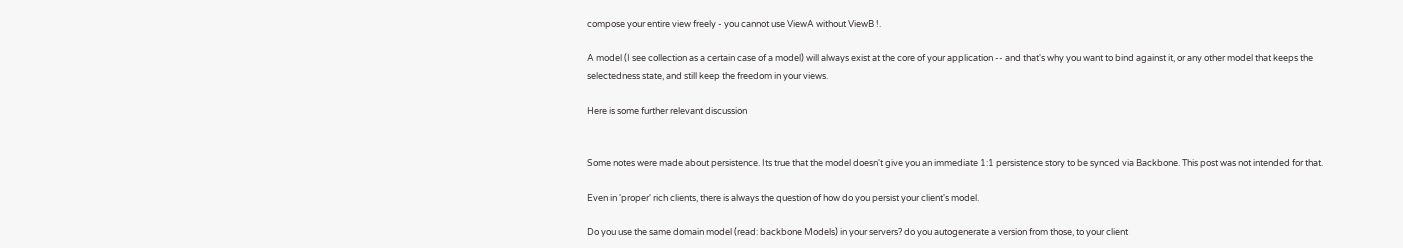compose your entire view freely - you cannot use ViewA without ViewB !.

A model (I see collection as a certain case of a model) will always exist at the core of your application -- and that's why you want to bind against it, or any other model that keeps the selectedness state, and still keep the freedom in your views.

Here is some further relevant discussion


Some notes were made about persistence. Its true that the model doesn't give you an immediate 1:1 persistence story to be synced via Backbone. This post was not intended for that.

Even in 'proper' rich clients, there is always the question of how do you persist your client's model.

Do you use the same domain model (read: backbone Models) in your servers? do you autogenerate a version from those, to your client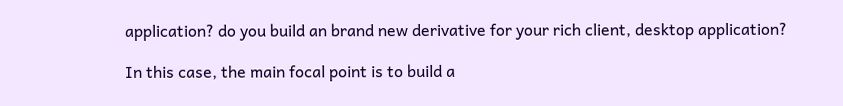application? do you build an brand new derivative for your rich client, desktop application?

In this case, the main focal point is to build a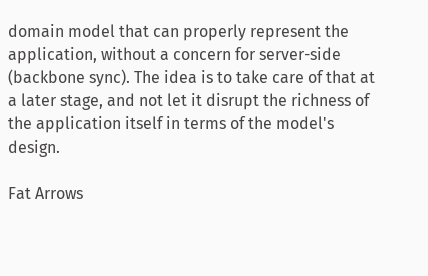domain model that can properly represent the application, without a concern for server-side (backbone sync). The idea is to take care of that at a later stage, and not let it disrupt the richness of the application itself in terms of the model's design.

Fat Arrows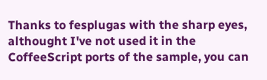Thanks to fesplugas with the sharp eyes, althought I've not used it in the CoffeeScript ports of the sample, you can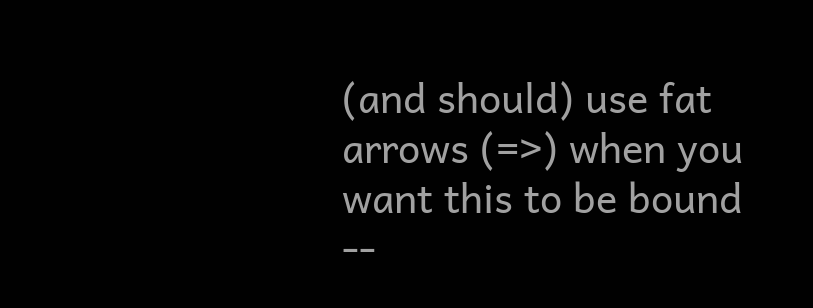(and should) use fat arrows (=>) when you want this to be bound --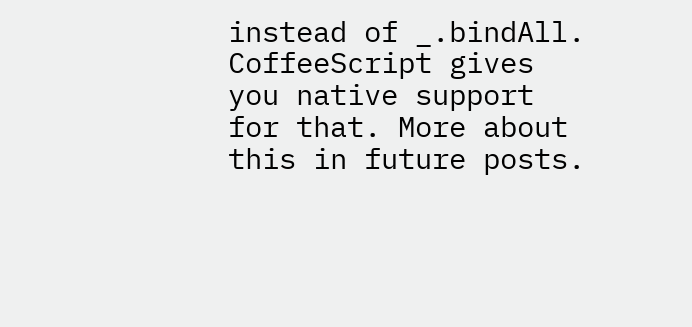instead of _.bindAll. CoffeeScript gives you native support for that. More about this in future posts.